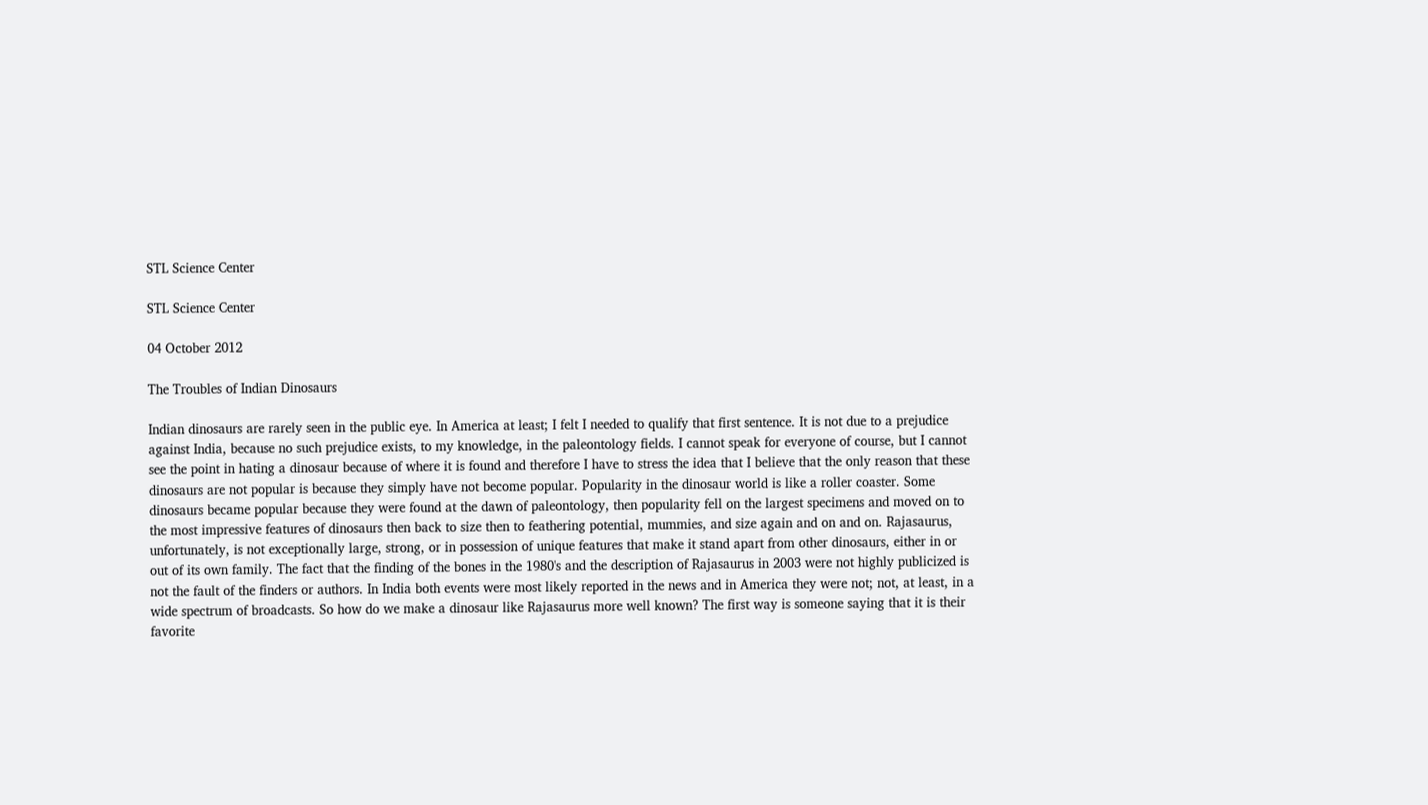STL Science Center

STL Science Center

04 October 2012

The Troubles of Indian Dinosaurs

Indian dinosaurs are rarely seen in the public eye. In America at least; I felt I needed to qualify that first sentence. It is not due to a prejudice against India, because no such prejudice exists, to my knowledge, in the paleontology fields. I cannot speak for everyone of course, but I cannot see the point in hating a dinosaur because of where it is found and therefore I have to stress the idea that I believe that the only reason that these dinosaurs are not popular is because they simply have not become popular. Popularity in the dinosaur world is like a roller coaster. Some dinosaurs became popular because they were found at the dawn of paleontology, then popularity fell on the largest specimens and moved on to the most impressive features of dinosaurs then back to size then to feathering potential, mummies, and size again and on and on. Rajasaurus, unfortunately, is not exceptionally large, strong, or in possession of unique features that make it stand apart from other dinosaurs, either in or out of its own family. The fact that the finding of the bones in the 1980's and the description of Rajasaurus in 2003 were not highly publicized is not the fault of the finders or authors. In India both events were most likely reported in the news and in America they were not; not, at least, in a wide spectrum of broadcasts. So how do we make a dinosaur like Rajasaurus more well known? The first way is someone saying that it is their favorite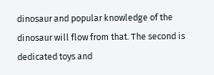dinosaur and popular knowledge of the dinosaur will flow from that. The second is dedicated toys and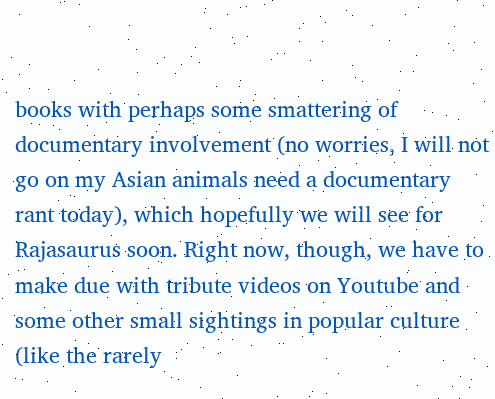books with perhaps some smattering of documentary involvement (no worries, I will not go on my Asian animals need a documentary rant today), which hopefully we will see for Rajasaurus soon. Right now, though, we have to make due with tribute videos on Youtube and some other small sightings in popular culture (like the rarely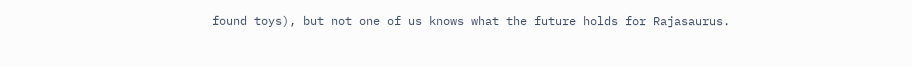found toys), but not one of us knows what the future holds for Rajasaurus.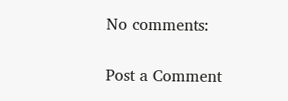No comments:

Post a Comment